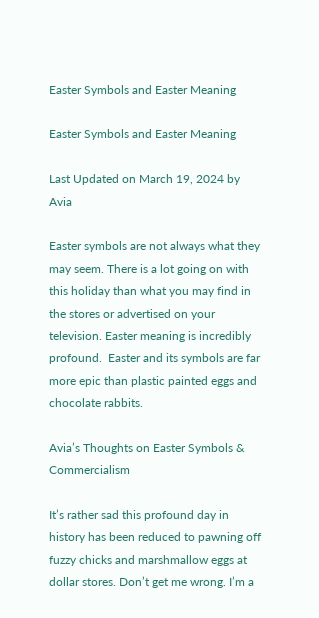Easter Symbols and Easter Meaning

Easter Symbols and Easter Meaning

Last Updated on March 19, 2024 by Avia

Easter symbols are not always what they may seem. There is a lot going on with this holiday than what you may find in the stores or advertised on your television. Easter meaning is incredibly profound.  Easter and its symbols are far more epic than plastic painted eggs and chocolate rabbits.

Avia’s Thoughts on Easter Symbols & Commercialism

It’s rather sad this profound day in history has been reduced to pawning off fuzzy chicks and marshmallow eggs at dollar stores. Don’t get me wrong. I’m a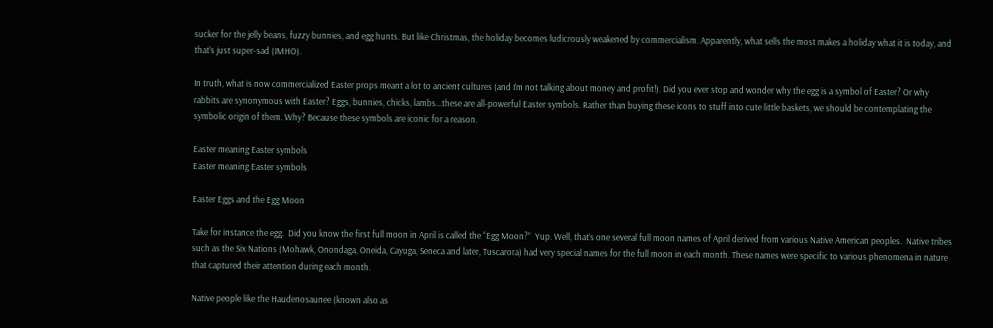sucker for the jelly beans, fuzzy bunnies, and egg hunts. But like Christmas, the holiday becomes ludicrously weakened by commercialism. Apparently, what sells the most makes a holiday what it is today, and that’s just super-sad (IMHO).

In truth, what is now commercialized Easter props meant a lot to ancient cultures (and I’m not talking about money and profit!). Did you ever stop and wonder why the egg is a symbol of Easter? Or why rabbits are synonymous with Easter? Eggs, bunnies, chicks, lambs…these are all-powerful Easter symbols. Rather than buying these icons to stuff into cute little baskets, we should be contemplating the symbolic origin of them. Why? Because these symbols are iconic for a reason.

Easter meaning Easter symbols
Easter meaning Easter symbols

Easter Eggs and the Egg Moon

Take for instance the egg.  Did you know the first full moon in April is called the “Egg Moon?”  Yup. Well, that’s one several full moon names of April derived from various Native American peoples.  Native tribes such as the Six Nations (Mohawk, Onondaga, Oneida, Cayuga, Seneca and later, Tuscarora) had very special names for the full moon in each month. These names were specific to various phenomena in nature that captured their attention during each month.

Native people like the Haudenosaunee (known also as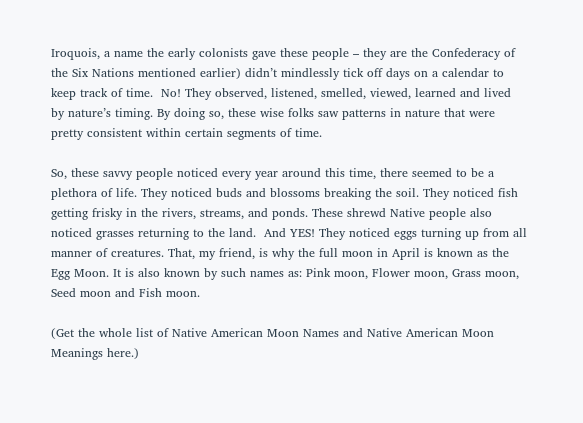Iroquois, a name the early colonists gave these people – they are the Confederacy of the Six Nations mentioned earlier) didn’t mindlessly tick off days on a calendar to keep track of time.  No! They observed, listened, smelled, viewed, learned and lived by nature’s timing. By doing so, these wise folks saw patterns in nature that were pretty consistent within certain segments of time.

So, these savvy people noticed every year around this time, there seemed to be a plethora of life. They noticed buds and blossoms breaking the soil. They noticed fish getting frisky in the rivers, streams, and ponds. These shrewd Native people also noticed grasses returning to the land.  And YES! They noticed eggs turning up from all manner of creatures. That, my friend, is why the full moon in April is known as the Egg Moon. It is also known by such names as: Pink moon, Flower moon, Grass moon, Seed moon and Fish moon.

(Get the whole list of Native American Moon Names and Native American Moon Meanings here.)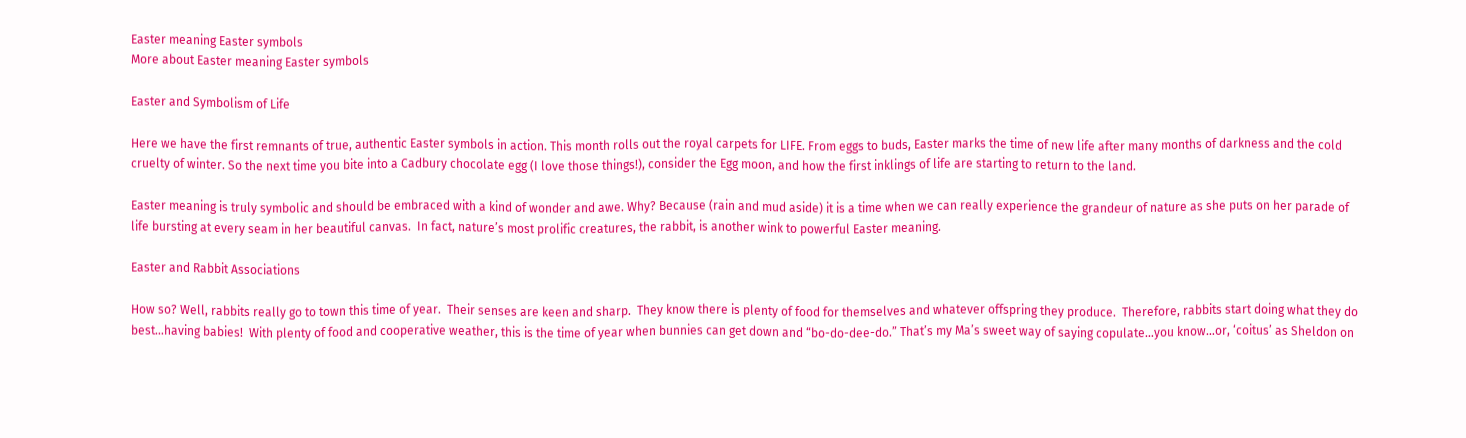Easter meaning Easter symbols
More about Easter meaning Easter symbols

Easter and Symbolism of Life

Here we have the first remnants of true, authentic Easter symbols in action. This month rolls out the royal carpets for LIFE. From eggs to buds, Easter marks the time of new life after many months of darkness and the cold cruelty of winter. So the next time you bite into a Cadbury chocolate egg (I love those things!), consider the Egg moon, and how the first inklings of life are starting to return to the land.

Easter meaning is truly symbolic and should be embraced with a kind of wonder and awe. Why? Because (rain and mud aside) it is a time when we can really experience the grandeur of nature as she puts on her parade of life bursting at every seam in her beautiful canvas.  In fact, nature’s most prolific creatures, the rabbit, is another wink to powerful Easter meaning.

Easter and Rabbit Associations

How so? Well, rabbits really go to town this time of year.  Their senses are keen and sharp.  They know there is plenty of food for themselves and whatever offspring they produce.  Therefore, rabbits start doing what they do best…having babies!  With plenty of food and cooperative weather, this is the time of year when bunnies can get down and “bo-do-dee-do.” That’s my Ma’s sweet way of saying copulate…you know…or, ‘coitus’ as Sheldon on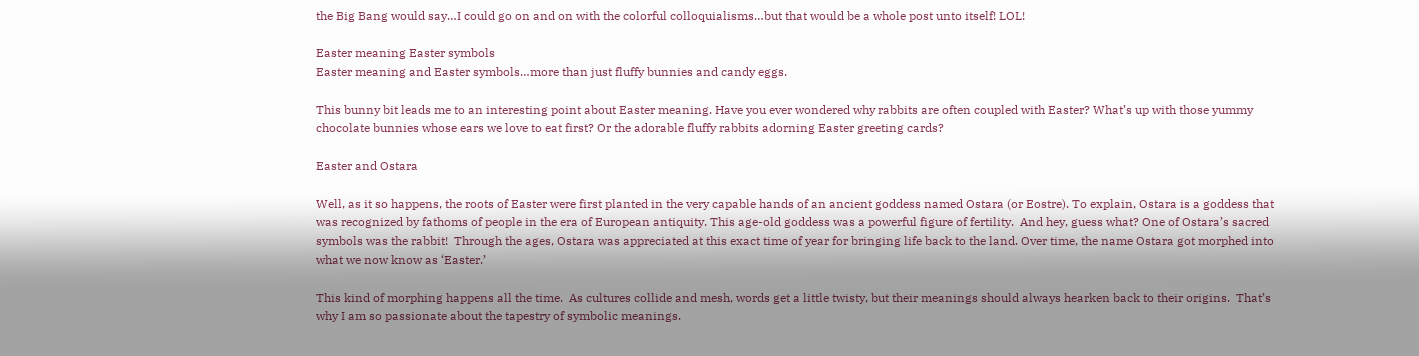the Big Bang would say…I could go on and on with the colorful colloquialisms…but that would be a whole post unto itself! LOL!

Easter meaning Easter symbols
Easter meaning and Easter symbols…more than just fluffy bunnies and candy eggs.

This bunny bit leads me to an interesting point about Easter meaning. Have you ever wondered why rabbits are often coupled with Easter? What’s up with those yummy chocolate bunnies whose ears we love to eat first? Or the adorable fluffy rabbits adorning Easter greeting cards?

Easter and Ostara

Well, as it so happens, the roots of Easter were first planted in the very capable hands of an ancient goddess named Ostara (or Eostre). To explain, Ostara is a goddess that was recognized by fathoms of people in the era of European antiquity. This age-old goddess was a powerful figure of fertility.  And hey, guess what? One of Ostara’s sacred symbols was the rabbit!  Through the ages, Ostara was appreciated at this exact time of year for bringing life back to the land. Over time, the name Ostara got morphed into what we now know as ‘Easter.’

This kind of morphing happens all the time.  As cultures collide and mesh, words get a little twisty, but their meanings should always hearken back to their origins.  That’s why I am so passionate about the tapestry of symbolic meanings.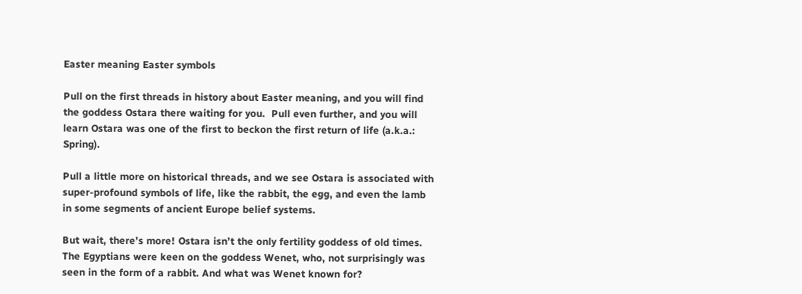Easter meaning Easter symbols

Pull on the first threads in history about Easter meaning, and you will find the goddess Ostara there waiting for you.  Pull even further, and you will learn Ostara was one of the first to beckon the first return of life (a.k.a.: Spring).

Pull a little more on historical threads, and we see Ostara is associated with super-profound symbols of life, like the rabbit, the egg, and even the lamb in some segments of ancient Europe belief systems.

But wait, there’s more! Ostara isn’t the only fertility goddess of old times. The Egyptians were keen on the goddess Wenet, who, not surprisingly was seen in the form of a rabbit. And what was Wenet known for?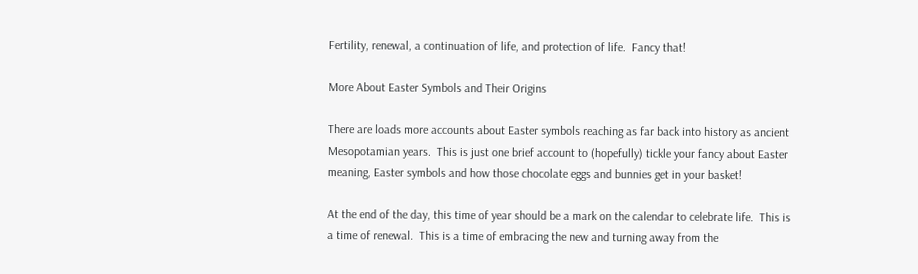Fertility, renewal, a continuation of life, and protection of life.  Fancy that!

More About Easter Symbols and Their Origins

There are loads more accounts about Easter symbols reaching as far back into history as ancient Mesopotamian years.  This is just one brief account to (hopefully) tickle your fancy about Easter meaning, Easter symbols and how those chocolate eggs and bunnies get in your basket!

At the end of the day, this time of year should be a mark on the calendar to celebrate life.  This is a time of renewal.  This is a time of embracing the new and turning away from the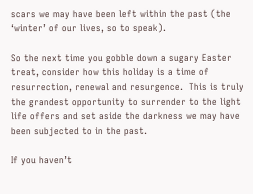scars we may have been left within the past (the ‘winter’ of our lives, so to speak).

So the next time you gobble down a sugary Easter treat, consider how this holiday is a time of resurrection, renewal and resurgence.  This is truly the grandest opportunity to surrender to the light life offers and set aside the darkness we may have been subjected to in the past.

If you haven’t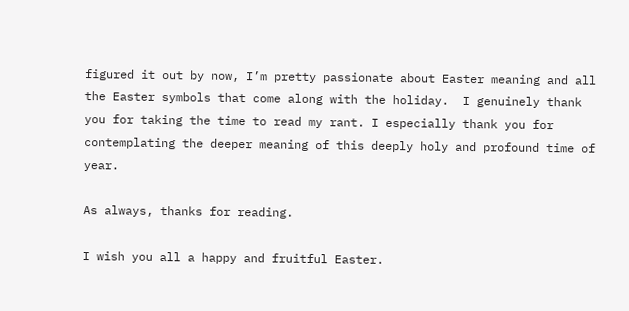figured it out by now, I’m pretty passionate about Easter meaning and all the Easter symbols that come along with the holiday.  I genuinely thank you for taking the time to read my rant. I especially thank you for contemplating the deeper meaning of this deeply holy and profound time of year.

As always, thanks for reading.

I wish you all a happy and fruitful Easter.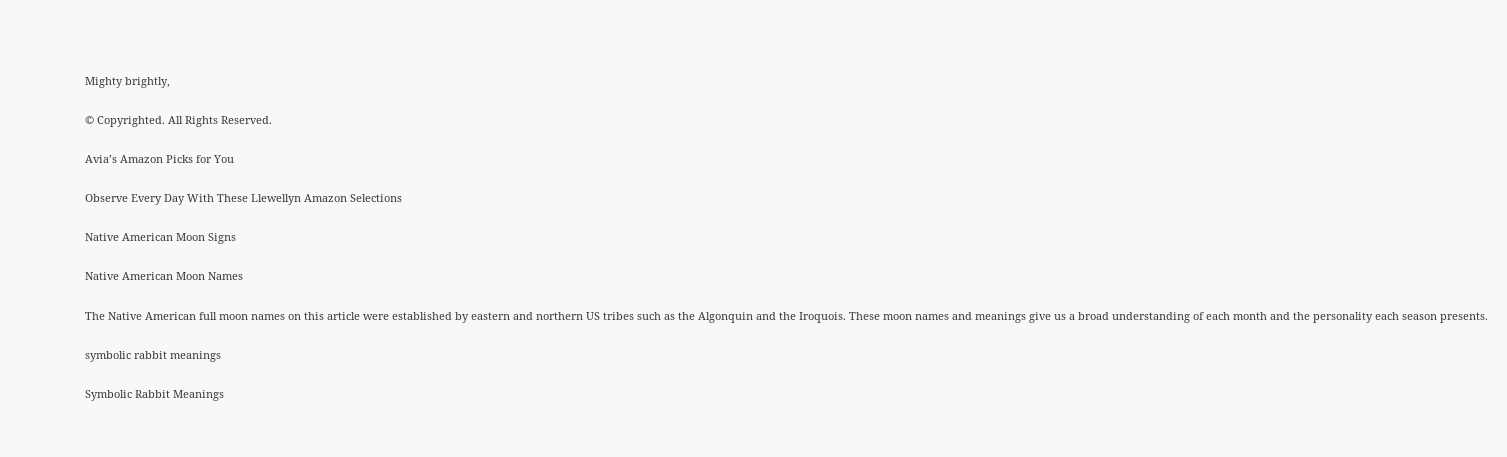Mighty brightly,

© Copyrighted. All Rights Reserved.

Avia’s Amazon Picks for You

Observe Every Day With These Llewellyn Amazon Selections

Native American Moon Signs

Native American Moon Names

The Native American full moon names on this article were established by eastern and northern US tribes such as the Algonquin and the Iroquois. These moon names and meanings give us a broad understanding of each month and the personality each season presents.

symbolic rabbit meanings

Symbolic Rabbit Meanings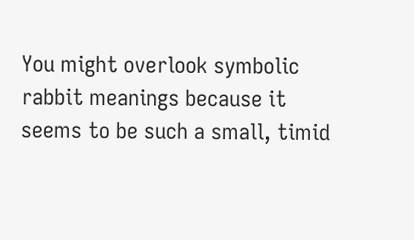You might overlook symbolic rabbit meanings because it seems to be such a small, timid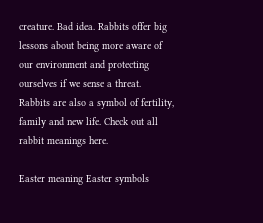creature. Bad idea. Rabbits offer big lessons about being more aware of our environment and protecting ourselves if we sense a threat. Rabbits are also a symbol of fertility, family and new life. Check out all rabbit meanings here.

Easter meaning Easter symbols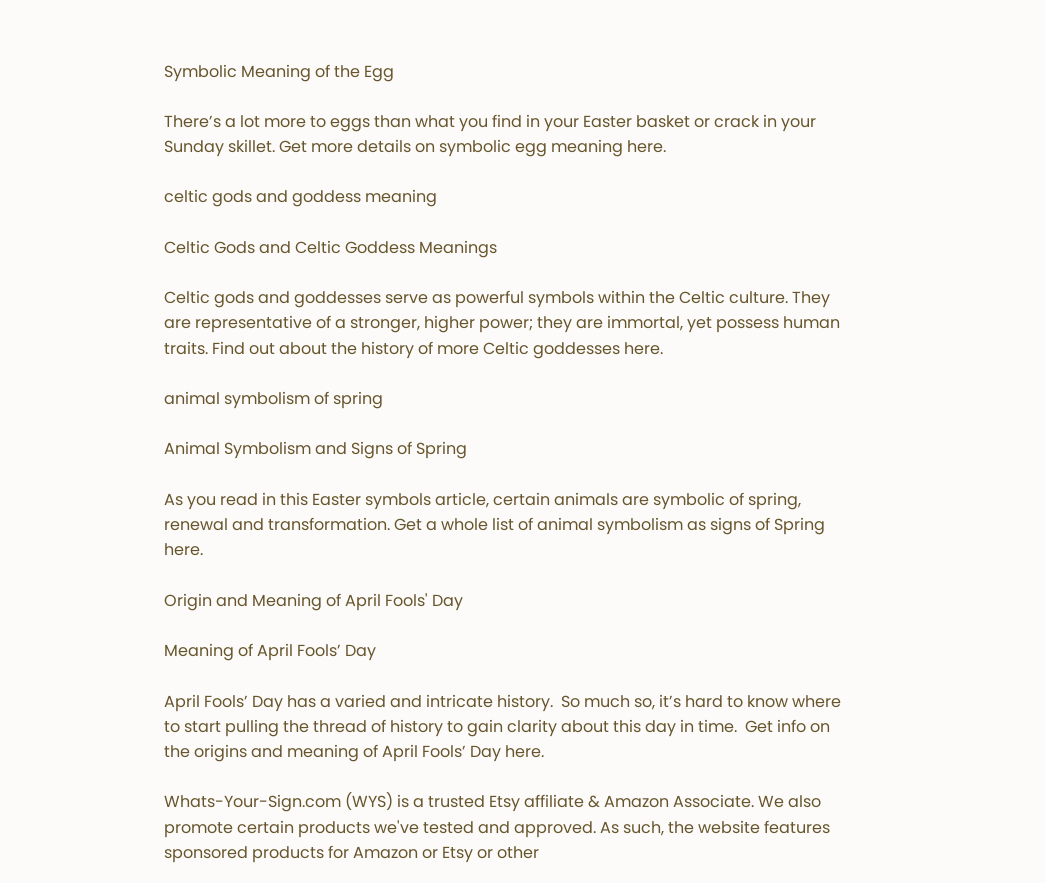Symbolic Meaning of the Egg

There’s a lot more to eggs than what you find in your Easter basket or crack in your Sunday skillet. Get more details on symbolic egg meaning here.

celtic gods and goddess meaning

Celtic Gods and Celtic Goddess Meanings

Celtic gods and goddesses serve as powerful symbols within the Celtic culture. They are representative of a stronger, higher power; they are immortal, yet possess human traits. Find out about the history of more Celtic goddesses here.

animal symbolism of spring

Animal Symbolism and Signs of Spring

As you read in this Easter symbols article, certain animals are symbolic of spring, renewal and transformation. Get a whole list of animal symbolism as signs of Spring here.

Origin and Meaning of April Fools' Day

Meaning of April Fools’ Day

April Fools’ Day has a varied and intricate history.  So much so, it’s hard to know where to start pulling the thread of history to gain clarity about this day in time.  Get info on the origins and meaning of April Fools’ Day here.

Whats-Your-Sign.com (WYS) is a trusted Etsy affiliate & Amazon Associate. We also promote certain products we've tested and approved. As such, the website features sponsored products for Amazon or Etsy or other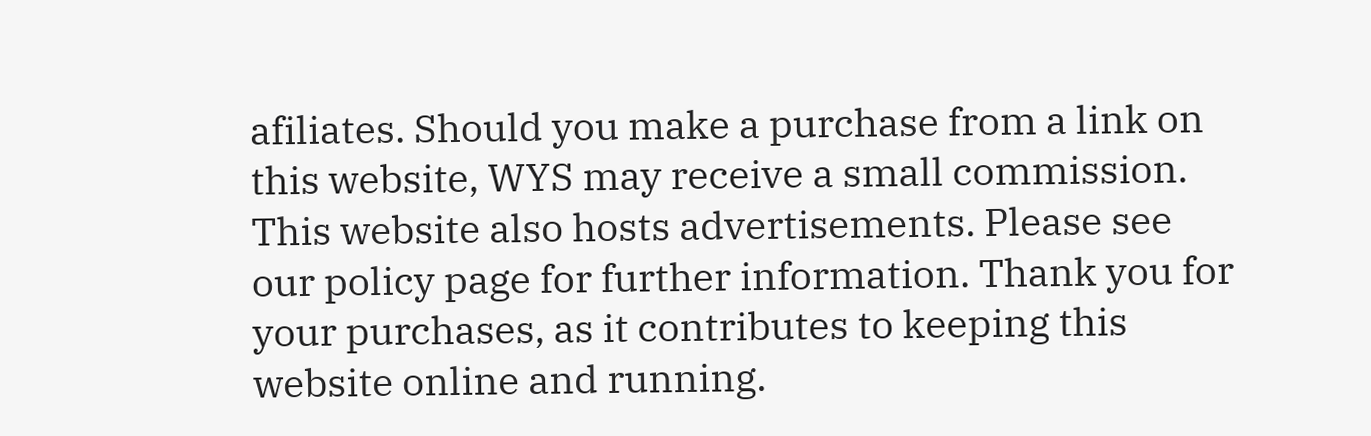afiliates. Should you make a purchase from a link on this website, WYS may receive a small commission. This website also hosts advertisements. Please see our policy page for further information. Thank you for your purchases, as it contributes to keeping this website online and running.